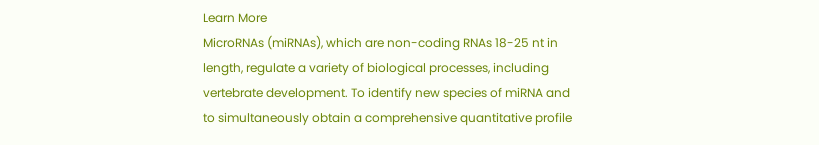Learn More
MicroRNAs (miRNAs), which are non-coding RNAs 18-25 nt in length, regulate a variety of biological processes, including vertebrate development. To identify new species of miRNA and to simultaneously obtain a comprehensive quantitative profile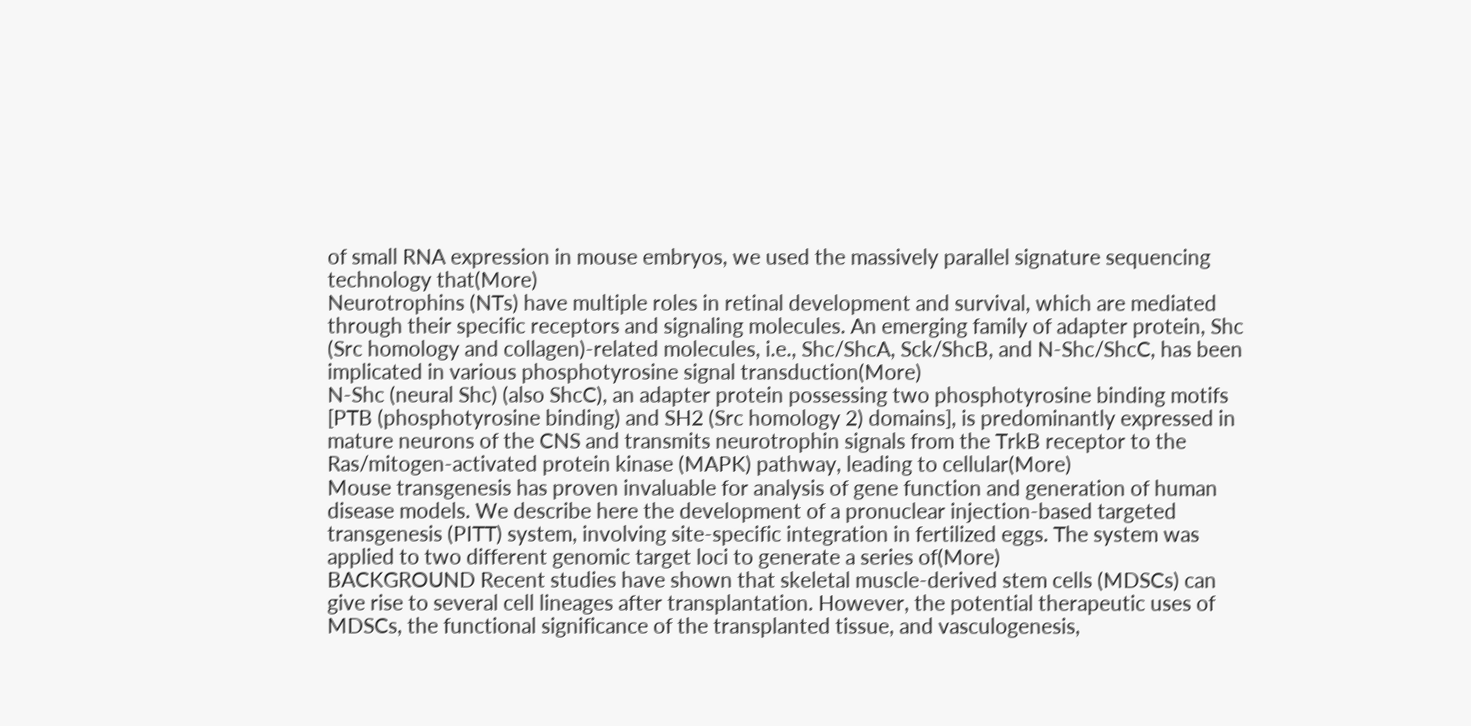of small RNA expression in mouse embryos, we used the massively parallel signature sequencing technology that(More)
Neurotrophins (NTs) have multiple roles in retinal development and survival, which are mediated through their specific receptors and signaling molecules. An emerging family of adapter protein, Shc (Src homology and collagen)-related molecules, i.e., Shc/ShcA, Sck/ShcB, and N-Shc/ShcC, has been implicated in various phosphotyrosine signal transduction(More)
N-Shc (neural Shc) (also ShcC), an adapter protein possessing two phosphotyrosine binding motifs [PTB (phosphotyrosine binding) and SH2 (Src homology 2) domains], is predominantly expressed in mature neurons of the CNS and transmits neurotrophin signals from the TrkB receptor to the Ras/mitogen-activated protein kinase (MAPK) pathway, leading to cellular(More)
Mouse transgenesis has proven invaluable for analysis of gene function and generation of human disease models. We describe here the development of a pronuclear injection-based targeted transgenesis (PITT) system, involving site-specific integration in fertilized eggs. The system was applied to two different genomic target loci to generate a series of(More)
BACKGROUND Recent studies have shown that skeletal muscle-derived stem cells (MDSCs) can give rise to several cell lineages after transplantation. However, the potential therapeutic uses of MDSCs, the functional significance of the transplanted tissue, and vasculogenesis,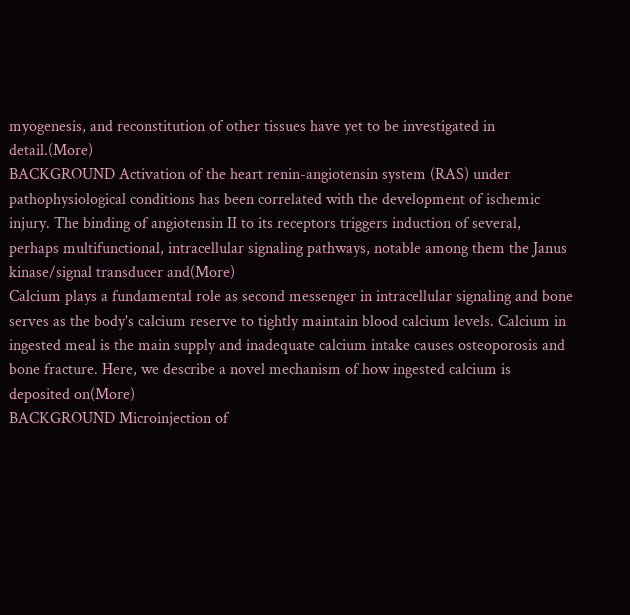myogenesis, and reconstitution of other tissues have yet to be investigated in detail.(More)
BACKGROUND Activation of the heart renin-angiotensin system (RAS) under pathophysiological conditions has been correlated with the development of ischemic injury. The binding of angiotensin II to its receptors triggers induction of several, perhaps multifunctional, intracellular signaling pathways, notable among them the Janus kinase/signal transducer and(More)
Calcium plays a fundamental role as second messenger in intracellular signaling and bone serves as the body's calcium reserve to tightly maintain blood calcium levels. Calcium in ingested meal is the main supply and inadequate calcium intake causes osteoporosis and bone fracture. Here, we describe a novel mechanism of how ingested calcium is deposited on(More)
BACKGROUND Microinjection of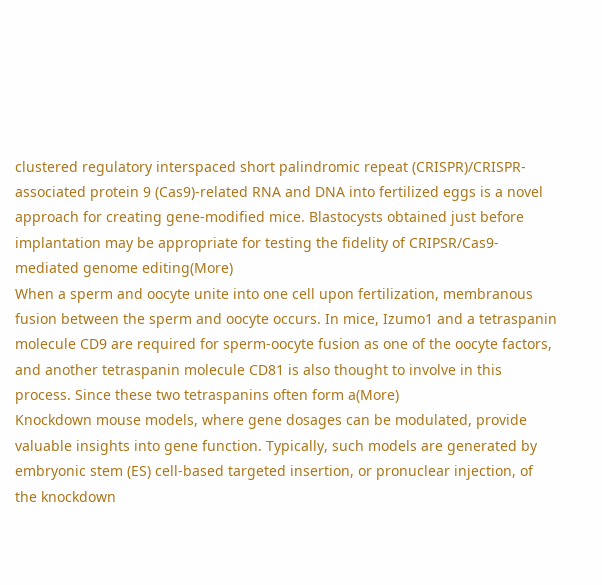clustered regulatory interspaced short palindromic repeat (CRISPR)/CRISPR-associated protein 9 (Cas9)-related RNA and DNA into fertilized eggs is a novel approach for creating gene-modified mice. Blastocysts obtained just before implantation may be appropriate for testing the fidelity of CRIPSR/Cas9-mediated genome editing(More)
When a sperm and oocyte unite into one cell upon fertilization, membranous fusion between the sperm and oocyte occurs. In mice, Izumo1 and a tetraspanin molecule CD9 are required for sperm-oocyte fusion as one of the oocyte factors, and another tetraspanin molecule CD81 is also thought to involve in this process. Since these two tetraspanins often form a(More)
Knockdown mouse models, where gene dosages can be modulated, provide valuable insights into gene function. Typically, such models are generated by embryonic stem (ES) cell-based targeted insertion, or pronuclear injection, of the knockdown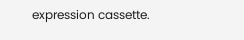expression cassette.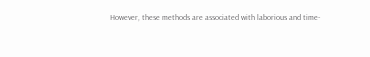However, these methods are associated with laborious and time-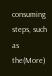consuming steps, such as the(More)